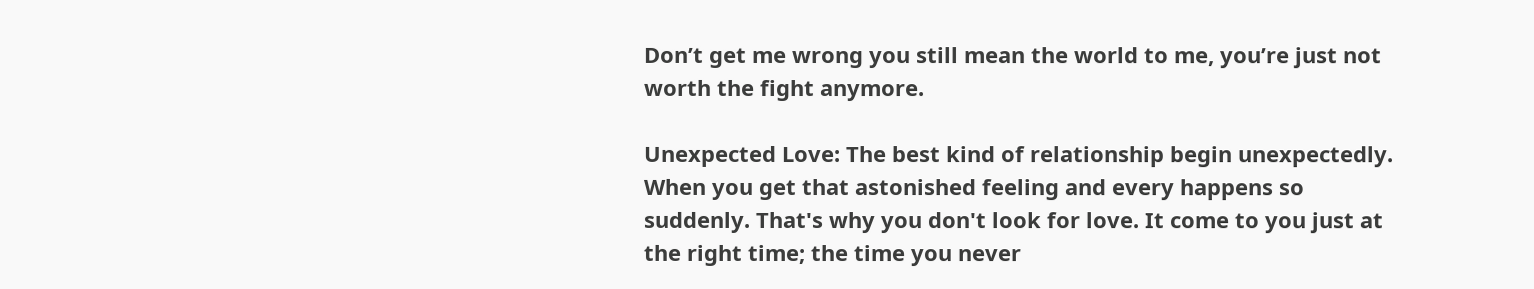Don’t get me wrong you still mean the world to me, you’re just not worth the fight anymore.

Unexpected Love: The best kind of relationship begin unexpectedly. When you get that astonished feeling and every happens so suddenly. That's why you don't look for love. It come to you just at the right time; the time you never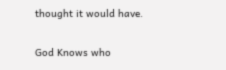thought it would have.

God Knows who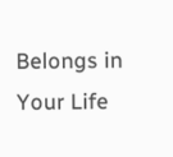Belongs in Your Life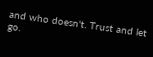and who doesn't. Trust and let go.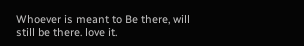Whoever is meant to Be there, will still be there. love it.